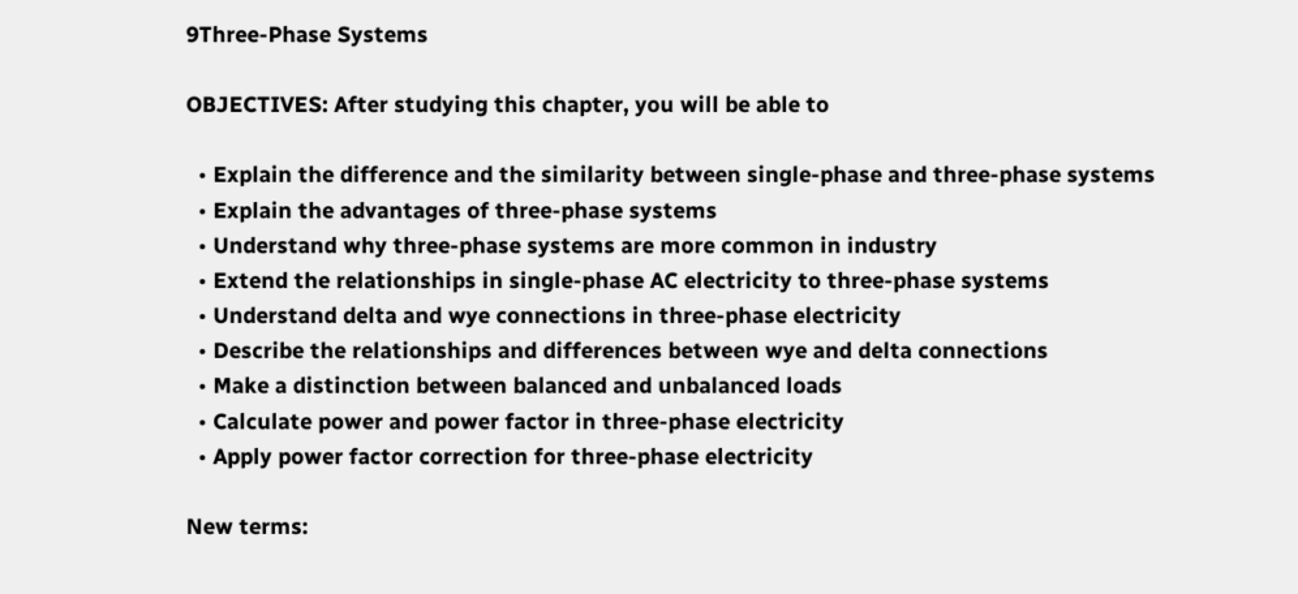9Three-Phase Systems

OBJECTIVES: After studying this chapter, you will be able to

  • Explain the difference and the similarity between single-phase and three-phase systems
  • Explain the advantages of three-phase systems
  • Understand why three-phase systems are more common in industry
  • Extend the relationships in single-phase AC electricity to three-phase systems
  • Understand delta and wye connections in three-phase electricity
  • Describe the relationships and differences between wye and delta connections
  • Make a distinction between balanced and unbalanced loads
  • Calculate power and power factor in three-phase electricity
  • Apply power factor correction for three-phase electricity

New terms: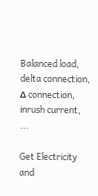Balanced load, delta connection, Δ connection, inrush current, ...

Get Electricity and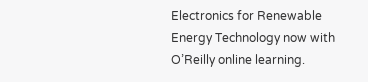Electronics for Renewable Energy Technology now with O’Reilly online learning.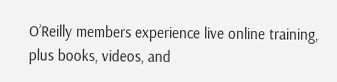O’Reilly members experience live online training, plus books, videos, and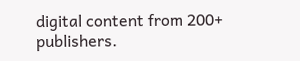digital content from 200+ publishers.